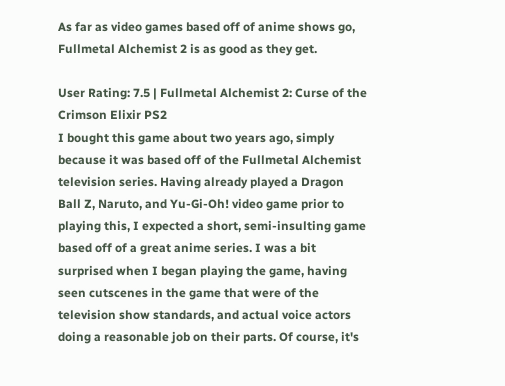As far as video games based off of anime shows go, Fullmetal Alchemist 2 is as good as they get.

User Rating: 7.5 | Fullmetal Alchemist 2: Curse of the Crimson Elixir PS2
I bought this game about two years ago, simply because it was based off of the Fullmetal Alchemist television series. Having already played a Dragon Ball Z, Naruto, and Yu-Gi-Oh! video game prior to playing this, I expected a short, semi-insulting game based off of a great anime series. I was a bit surprised when I began playing the game, having seen cutscenes in the game that were of the television show standards, and actual voice actors doing a reasonable job on their parts. Of course, it's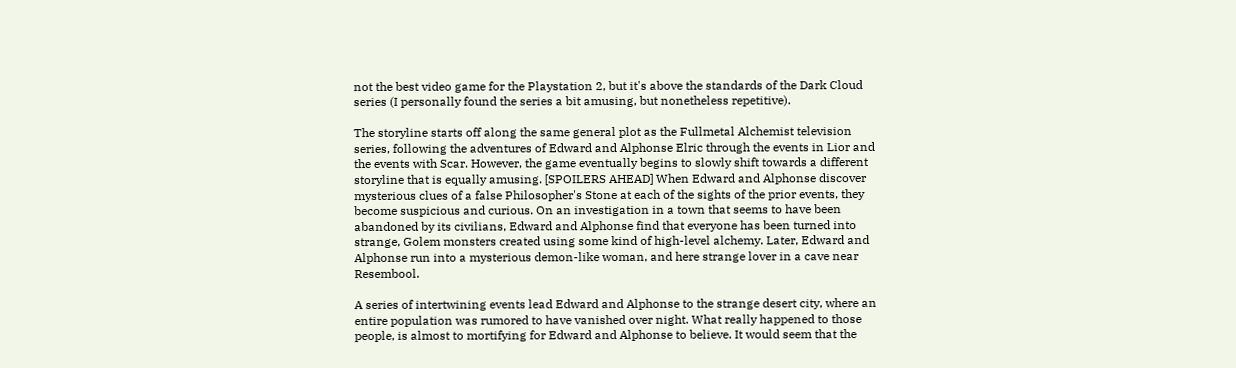not the best video game for the Playstation 2, but it's above the standards of the Dark Cloud series (I personally found the series a bit amusing, but nonetheless repetitive).

The storyline starts off along the same general plot as the Fullmetal Alchemist television series, following the adventures of Edward and Alphonse Elric through the events in Lior and the events with Scar. However, the game eventually begins to slowly shift towards a different storyline that is equally amusing. [SPOILERS AHEAD] When Edward and Alphonse discover mysterious clues of a false Philosopher's Stone at each of the sights of the prior events, they become suspicious and curious. On an investigation in a town that seems to have been abandoned by its civilians, Edward and Alphonse find that everyone has been turned into strange, Golem monsters created using some kind of high-level alchemy. Later, Edward and Alphonse run into a mysterious demon-like woman, and here strange lover in a cave near Resembool.

A series of intertwining events lead Edward and Alphonse to the strange desert city, where an entire population was rumored to have vanished over night. What really happened to those people, is almost to mortifying for Edward and Alphonse to believe. It would seem that the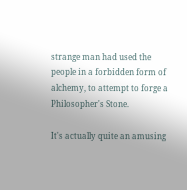strange man had used the people in a forbidden form of alchemy, to attempt to forge a Philosopher's Stone.

It's actually quite an amusing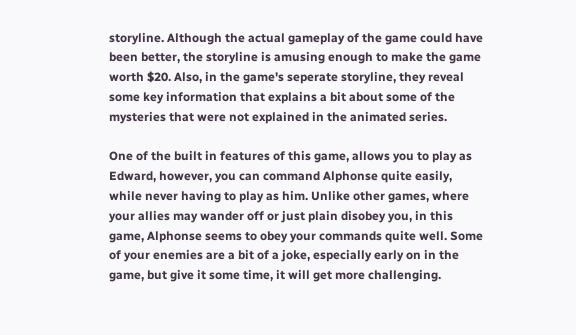storyline. Although the actual gameplay of the game could have been better, the storyline is amusing enough to make the game worth $20. Also, in the game's seperate storyline, they reveal some key information that explains a bit about some of the mysteries that were not explained in the animated series.

One of the built in features of this game, allows you to play as Edward, however, you can command Alphonse quite easily, while never having to play as him. Unlike other games, where your allies may wander off or just plain disobey you, in this game, Alphonse seems to obey your commands quite well. Some of your enemies are a bit of a joke, especially early on in the game, but give it some time, it will get more challenging.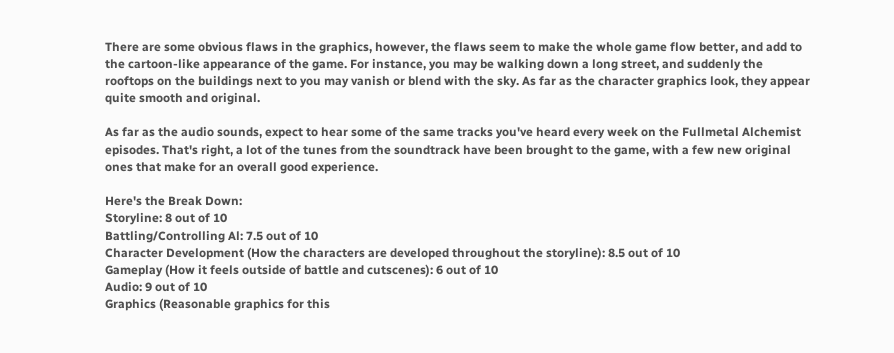There are some obvious flaws in the graphics, however, the flaws seem to make the whole game flow better, and add to the cartoon-like appearance of the game. For instance, you may be walking down a long street, and suddenly the rooftops on the buildings next to you may vanish or blend with the sky. As far as the character graphics look, they appear quite smooth and original.

As far as the audio sounds, expect to hear some of the same tracks you've heard every week on the Fullmetal Alchemist episodes. That's right, a lot of the tunes from the soundtrack have been brought to the game, with a few new original ones that make for an overall good experience.

Here's the Break Down:
Storyline: 8 out of 10
Battling/Controlling Al: 7.5 out of 10
Character Development (How the characters are developed throughout the storyline): 8.5 out of 10
Gameplay (How it feels outside of battle and cutscenes): 6 out of 10
Audio: 9 out of 10
Graphics (Reasonable graphics for this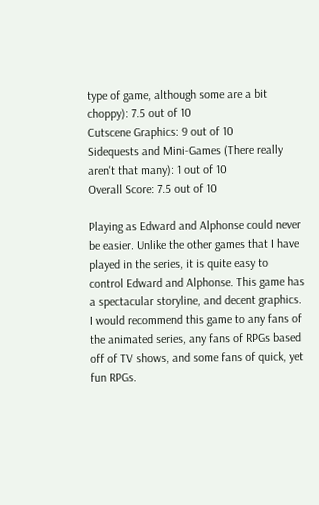type of game, although some are a bit choppy): 7.5 out of 10
Cutscene Graphics: 9 out of 10
Sidequests and Mini-Games (There really aren't that many): 1 out of 10
Overall Score: 7.5 out of 10

Playing as Edward and Alphonse could never be easier. Unlike the other games that I have played in the series, it is quite easy to control Edward and Alphonse. This game has a spectacular storyline, and decent graphics. I would recommend this game to any fans of the animated series, any fans of RPGs based off of TV shows, and some fans of quick, yet fun RPGs.